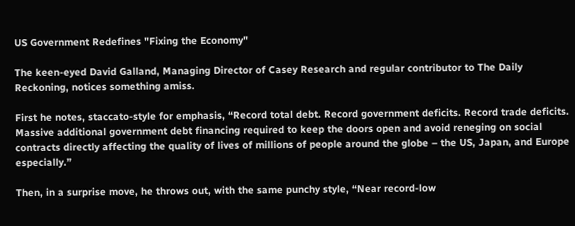US Government Redefines "Fixing the Economy"

The keen-eyed David Galland, Managing Director of Casey Research and regular contributor to The Daily Reckoning, notices something amiss.

First he notes, staccato-style for emphasis, “Record total debt. Record government deficits. Record trade deficits. Massive additional government debt financing required to keep the doors open and avoid reneging on social contracts directly affecting the quality of lives of millions of people around the globe – the US, Japan, and Europe especially.”

Then, in a surprise move, he throws out, with the same punchy style, “Near record-low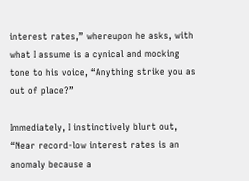interest rates,” whereupon he asks, with what I assume is a cynical and mocking tone to his voice, “Anything strike you as out of place?”

Immediately, I instinctively blurt out, “Near record-low interest rates is an anomaly because a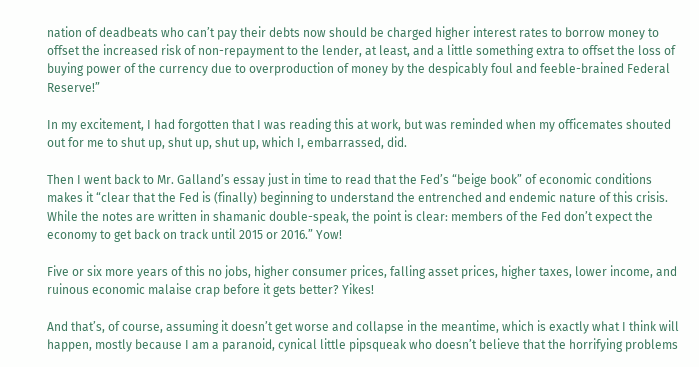nation of deadbeats who can’t pay their debts now should be charged higher interest rates to borrow money to offset the increased risk of non-repayment to the lender, at least, and a little something extra to offset the loss of buying power of the currency due to overproduction of money by the despicably foul and feeble-brained Federal Reserve!”

In my excitement, I had forgotten that I was reading this at work, but was reminded when my officemates shouted out for me to shut up, shut up, shut up, which I, embarrassed, did.

Then I went back to Mr. Galland’s essay just in time to read that the Fed’s “beige book” of economic conditions makes it “clear that the Fed is (finally) beginning to understand the entrenched and endemic nature of this crisis. While the notes are written in shamanic double-speak, the point is clear: members of the Fed don’t expect the economy to get back on track until 2015 or 2016.” Yow!

Five or six more years of this no jobs, higher consumer prices, falling asset prices, higher taxes, lower income, and ruinous economic malaise crap before it gets better? Yikes!

And that’s, of course, assuming it doesn’t get worse and collapse in the meantime, which is exactly what I think will happen, mostly because I am a paranoid, cynical little pipsqueak who doesn’t believe that the horrifying problems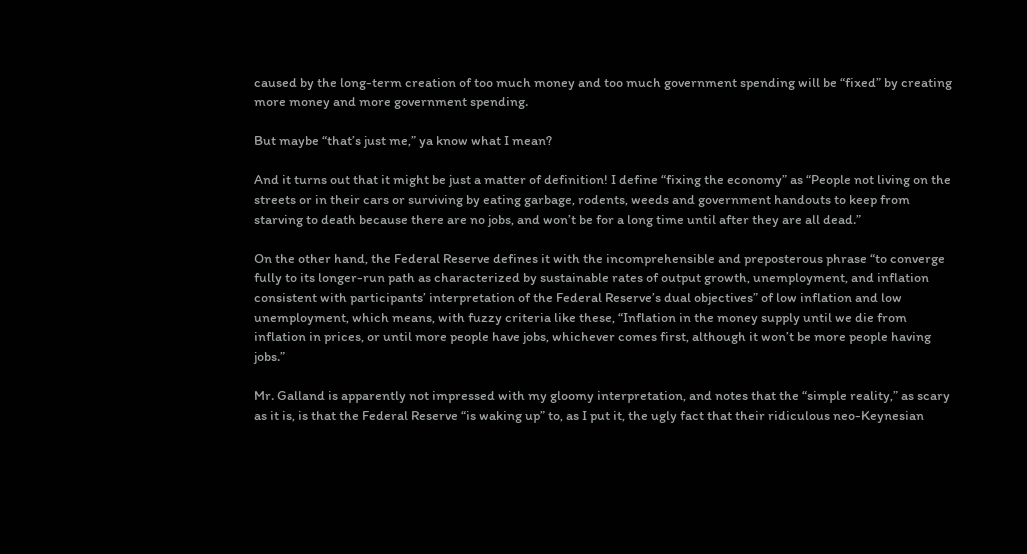caused by the long-term creation of too much money and too much government spending will be “fixed” by creating more money and more government spending.

But maybe “that’s just me,” ya know what I mean?

And it turns out that it might be just a matter of definition! I define “fixing the economy” as “People not living on the streets or in their cars or surviving by eating garbage, rodents, weeds and government handouts to keep from starving to death because there are no jobs, and won’t be for a long time until after they are all dead.”

On the other hand, the Federal Reserve defines it with the incomprehensible and preposterous phrase “to converge fully to its longer-run path as characterized by sustainable rates of output growth, unemployment, and inflation consistent with participants’ interpretation of the Federal Reserve’s dual objectives” of low inflation and low unemployment, which means, with fuzzy criteria like these, “Inflation in the money supply until we die from inflation in prices, or until more people have jobs, whichever comes first, although it won’t be more people having jobs.”

Mr. Galland is apparently not impressed with my gloomy interpretation, and notes that the “simple reality,” as scary as it is, is that the Federal Reserve “is waking up” to, as I put it, the ugly fact that their ridiculous neo-Keynesian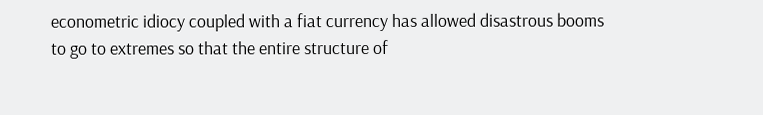econometric idiocy coupled with a fiat currency has allowed disastrous booms to go to extremes so that the entire structure of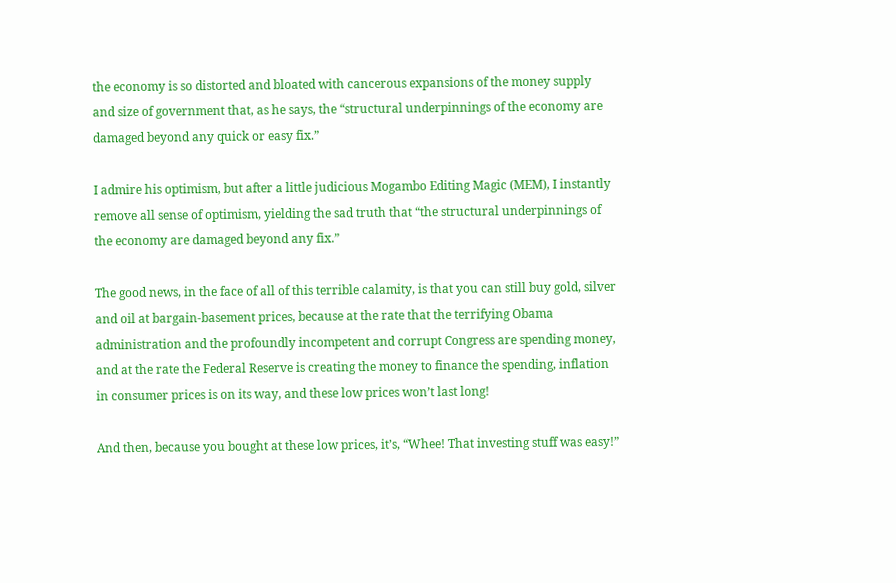the economy is so distorted and bloated with cancerous expansions of the money supply and size of government that, as he says, the “structural underpinnings of the economy are damaged beyond any quick or easy fix.”

I admire his optimism, but after a little judicious Mogambo Editing Magic (MEM), I instantly remove all sense of optimism, yielding the sad truth that “the structural underpinnings of the economy are damaged beyond any fix.”

The good news, in the face of all of this terrible calamity, is that you can still buy gold, silver and oil at bargain-basement prices, because at the rate that the terrifying Obama administration and the profoundly incompetent and corrupt Congress are spending money, and at the rate the Federal Reserve is creating the money to finance the spending, inflation in consumer prices is on its way, and these low prices won’t last long!

And then, because you bought at these low prices, it’s, “Whee! That investing stuff was easy!”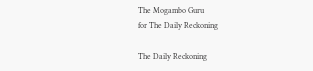The Mogambo Guru
for The Daily Reckoning

The Daily Reckoning